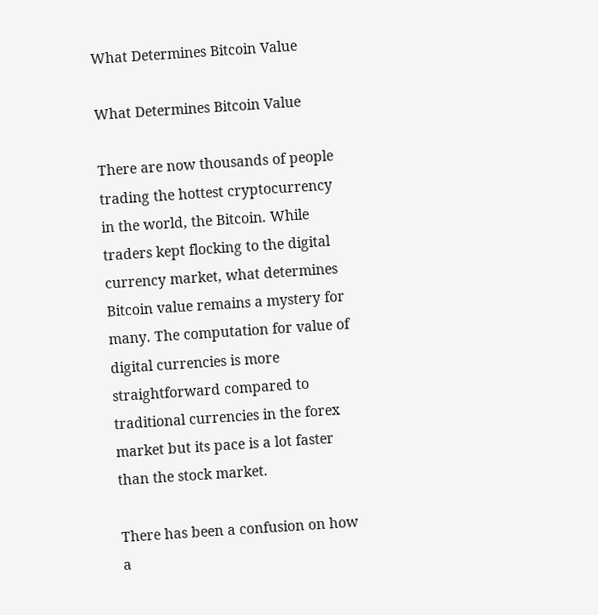What Determines Bitcoin Value

What Determines Bitcoin Value

There are now thousands of people trading the hottest cryptocurrency in the world, the Bitcoin. While traders kept flocking to the digital currency market, what determines Bitcoin value remains a mystery for many. The computation for value of digital currencies is more straightforward compared to traditional currencies in the forex market but its pace is a lot faster than the stock market.

There has been a confusion on how a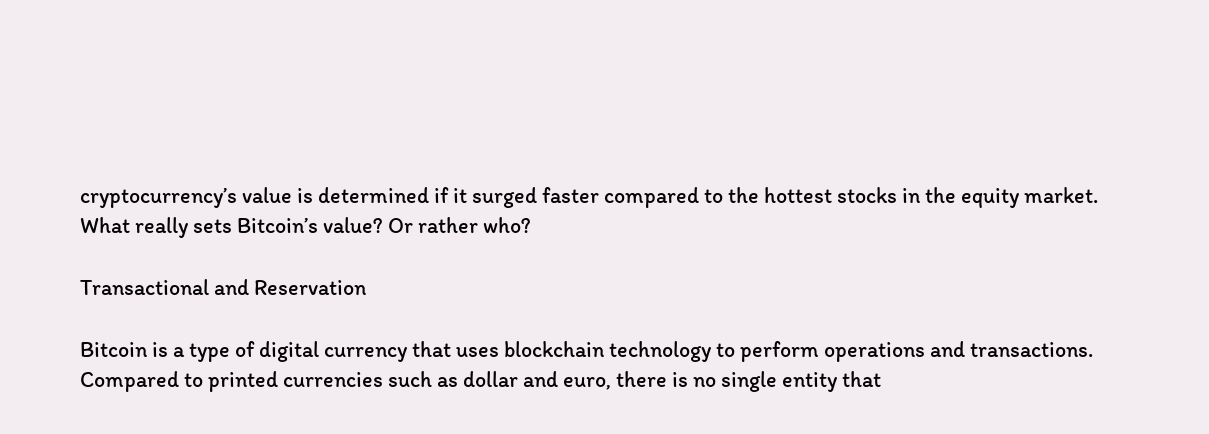cryptocurrency’s value is determined if it surged faster compared to the hottest stocks in the equity market. What really sets Bitcoin’s value? Or rather who?

Transactional and Reservation

Bitcoin is a type of digital currency that uses blockchain technology to perform operations and transactions. Compared to printed currencies such as dollar and euro, there is no single entity that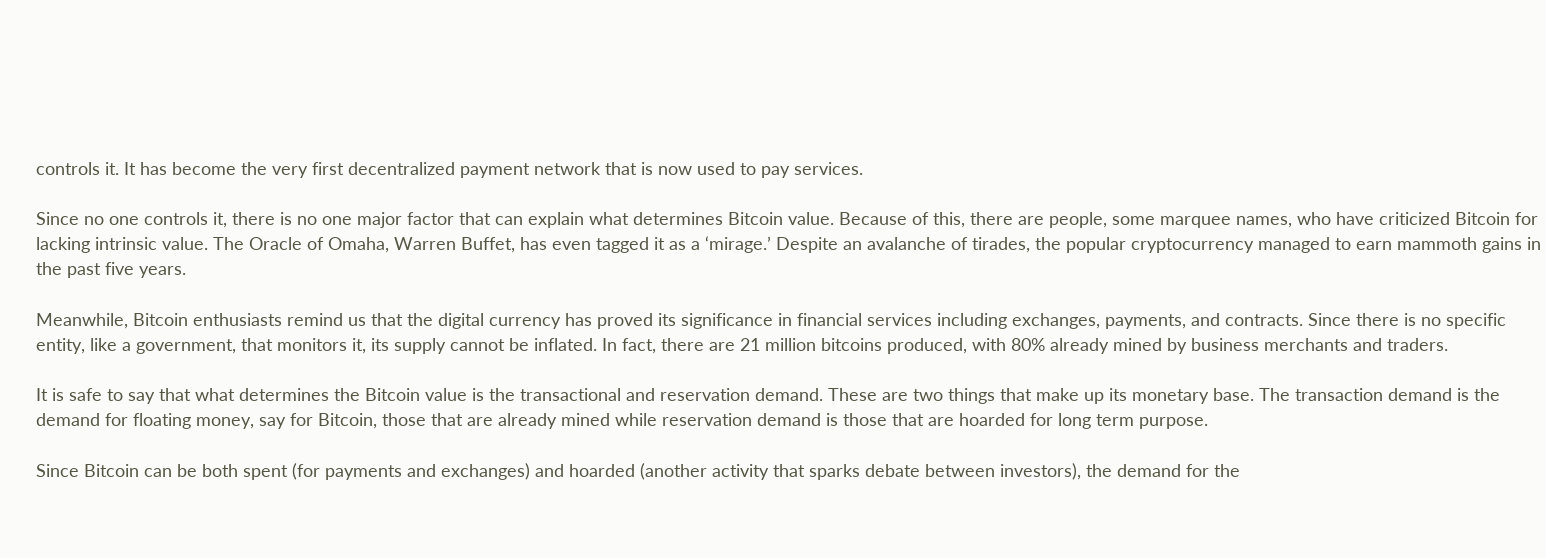controls it. It has become the very first decentralized payment network that is now used to pay services.

Since no one controls it, there is no one major factor that can explain what determines Bitcoin value. Because of this, there are people, some marquee names, who have criticized Bitcoin for lacking intrinsic value. The Oracle of Omaha, Warren Buffet, has even tagged it as a ‘mirage.’ Despite an avalanche of tirades, the popular cryptocurrency managed to earn mammoth gains in the past five years.

Meanwhile, Bitcoin enthusiasts remind us that the digital currency has proved its significance in financial services including exchanges, payments, and contracts. Since there is no specific entity, like a government, that monitors it, its supply cannot be inflated. In fact, there are 21 million bitcoins produced, with 80% already mined by business merchants and traders.

It is safe to say that what determines the Bitcoin value is the transactional and reservation demand. These are two things that make up its monetary base. The transaction demand is the demand for floating money, say for Bitcoin, those that are already mined while reservation demand is those that are hoarded for long term purpose.

Since Bitcoin can be both spent (for payments and exchanges) and hoarded (another activity that sparks debate between investors), the demand for the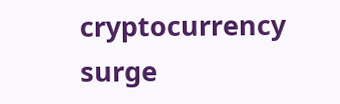cryptocurrency surge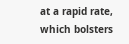at a rapid rate, which bolsters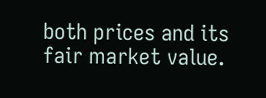both prices and its fair market value.